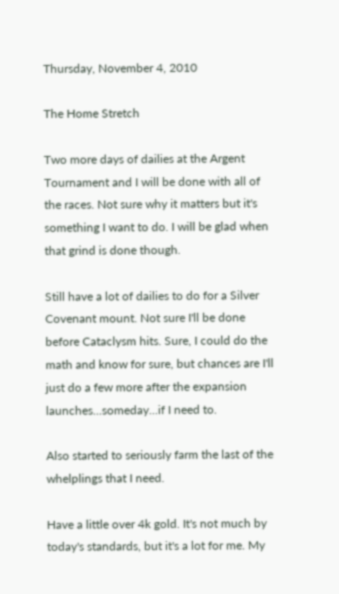Thursday, November 4, 2010

The Home Stretch

Two more days of dailies at the Argent Tournament and I will be done with all of the races. Not sure why it matters but it's something I want to do. I will be glad when that grind is done though.

Still have a lot of dailies to do for a Silver Covenant mount. Not sure I'll be done before Cataclysm hits. Sure, I could do the math and know for sure, but chances are I'll just do a few more after the expansion launches...someday...if I need to.

Also started to seriously farm the last of the whelplings that I need.

Have a little over 4k gold. It's not much by today's standards, but it's a lot for me. My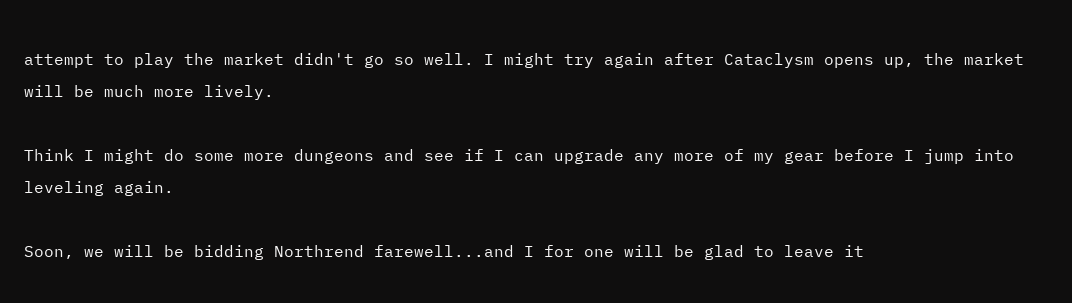attempt to play the market didn't go so well. I might try again after Cataclysm opens up, the market will be much more lively.

Think I might do some more dungeons and see if I can upgrade any more of my gear before I jump into leveling again.

Soon, we will be bidding Northrend farewell...and I for one will be glad to leave it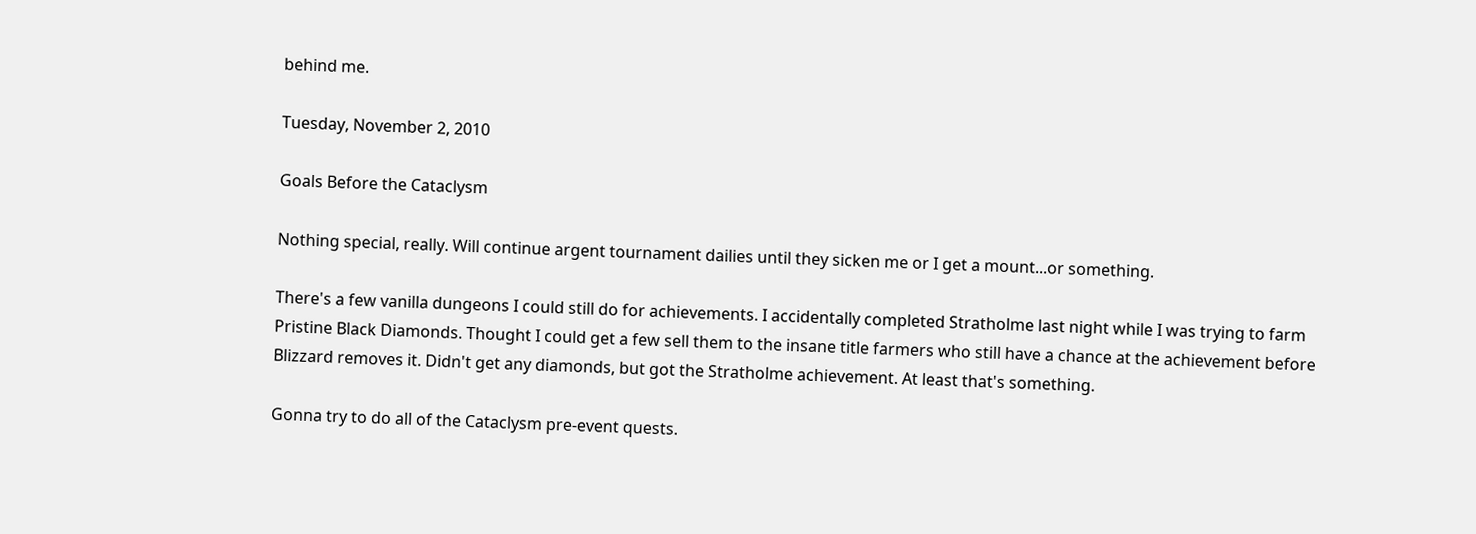behind me.

Tuesday, November 2, 2010

Goals Before the Cataclysm

Nothing special, really. Will continue argent tournament dailies until they sicken me or I get a mount...or something.

There's a few vanilla dungeons I could still do for achievements. I accidentally completed Stratholme last night while I was trying to farm Pristine Black Diamonds. Thought I could get a few sell them to the insane title farmers who still have a chance at the achievement before Blizzard removes it. Didn't get any diamonds, but got the Stratholme achievement. At least that's something.

Gonna try to do all of the Cataclysm pre-event quests.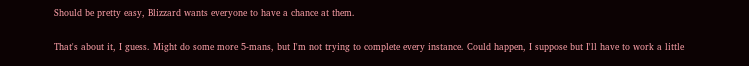Should be pretty easy, Blizzard wants everyone to have a chance at them.

That's about it, I guess. Might do some more 5-mans, but I'm not trying to complete every instance. Could happen, I suppose but I'll have to work a little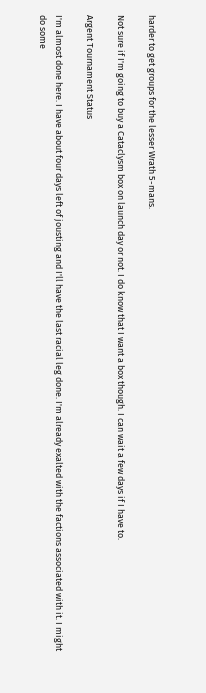harder to get groups for the lesser Wrath 5-mans.

Not sure if I'm going to buy a Cataclysm box on launch day or not. I do know that I want a box though. I can wait a few days if I have to.

Argent Tournament Status

I'm almost done here. I have about four days left of jousting and I'll have the last racial leg done. I'm already exalted with the factions associated with it. I might do some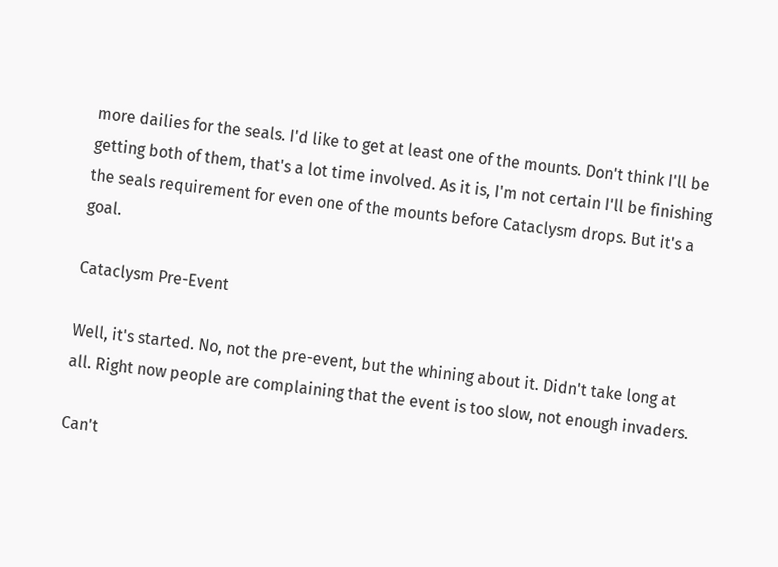more dailies for the seals. I'd like to get at least one of the mounts. Don't think I'll be getting both of them, that's a lot time involved. As it is, I'm not certain I'll be finishing the seals requirement for even one of the mounts before Cataclysm drops. But it's a goal.

Cataclysm Pre-Event

Well, it's started. No, not the pre-event, but the whining about it. Didn't take long at all. Right now people are complaining that the event is too slow, not enough invaders.

Can't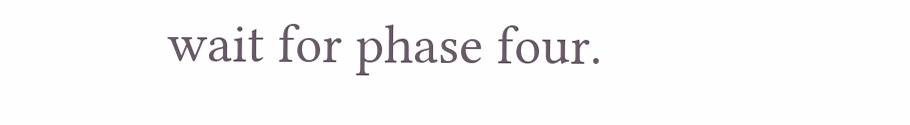wait for phase four.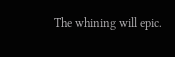The whining will epic.